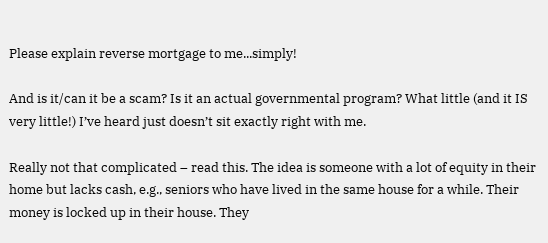Please explain reverse mortgage to me...simply!

And is it/can it be a scam? Is it an actual governmental program? What little (and it IS very little!) I’ve heard just doesn’t sit exactly right with me.

Really not that complicated – read this. The idea is someone with a lot of equity in their home but lacks cash, e.g., seniors who have lived in the same house for a while. Their money is locked up in their house. They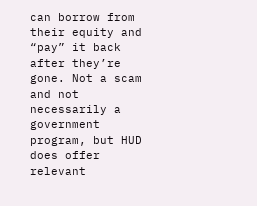can borrow from their equity and “pay” it back after they’re gone. Not a scam and not necessarily a government program, but HUD does offer relevant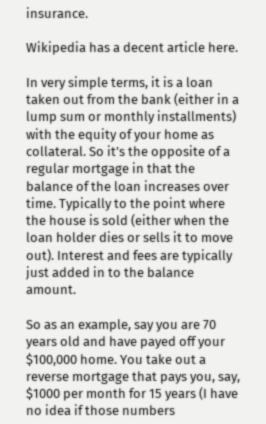insurance.

Wikipedia has a decent article here.

In very simple terms, it is a loan taken out from the bank (either in a lump sum or monthly installments) with the equity of your home as collateral. So it’s the opposite of a regular mortgage in that the balance of the loan increases over time. Typically to the point where the house is sold (either when the loan holder dies or sells it to move out). Interest and fees are typically just added in to the balance amount.

So as an example, say you are 70 years old and have payed off your $100,000 home. You take out a reverse mortgage that pays you, say, $1000 per month for 15 years (I have no idea if those numbers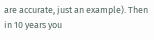are accurate, just an example). Then in 10 years you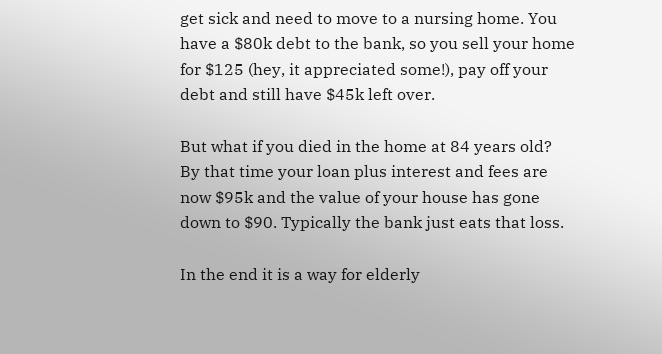get sick and need to move to a nursing home. You have a $80k debt to the bank, so you sell your home for $125 (hey, it appreciated some!), pay off your debt and still have $45k left over.

But what if you died in the home at 84 years old? By that time your loan plus interest and fees are now $95k and the value of your house has gone down to $90. Typically the bank just eats that loss.

In the end it is a way for elderly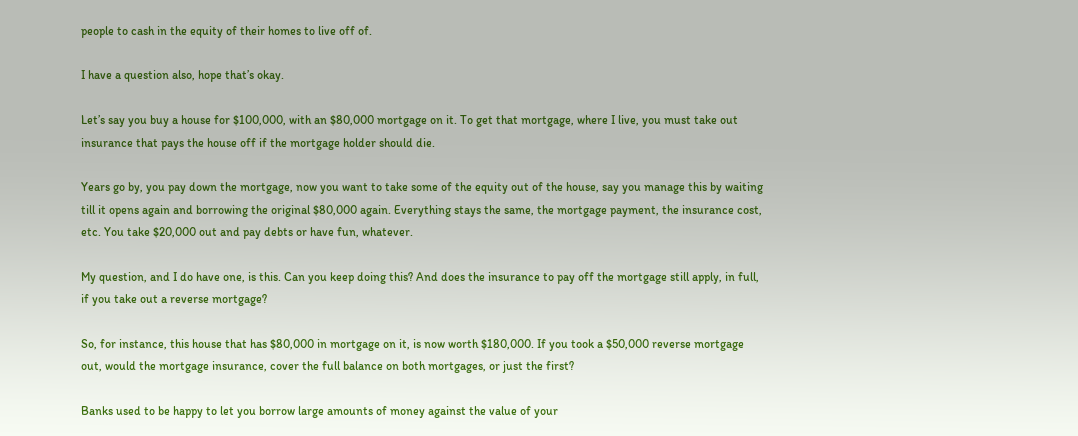people to cash in the equity of their homes to live off of.

I have a question also, hope that’s okay.

Let’s say you buy a house for $100,000, with an $80,000 mortgage on it. To get that mortgage, where I live, you must take out insurance that pays the house off if the mortgage holder should die.

Years go by, you pay down the mortgage, now you want to take some of the equity out of the house, say you manage this by waiting till it opens again and borrowing the original $80,000 again. Everything stays the same, the mortgage payment, the insurance cost, etc. You take $20,000 out and pay debts or have fun, whatever.

My question, and I do have one, is this. Can you keep doing this? And does the insurance to pay off the mortgage still apply, in full, if you take out a reverse mortgage?

So, for instance, this house that has $80,000 in mortgage on it, is now worth $180,000. If you took a $50,000 reverse mortgage out, would the mortgage insurance, cover the full balance on both mortgages, or just the first?

Banks used to be happy to let you borrow large amounts of money against the value of your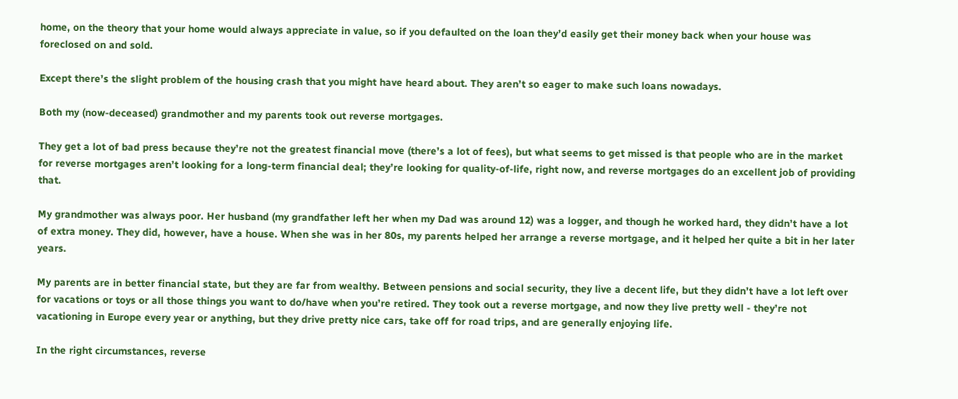home, on the theory that your home would always appreciate in value, so if you defaulted on the loan they’d easily get their money back when your house was foreclosed on and sold.

Except there’s the slight problem of the housing crash that you might have heard about. They aren’t so eager to make such loans nowadays.

Both my (now-deceased) grandmother and my parents took out reverse mortgages.

They get a lot of bad press because they’re not the greatest financial move (there’s a lot of fees), but what seems to get missed is that people who are in the market for reverse mortgages aren’t looking for a long-term financial deal; they’re looking for quality-of-life, right now, and reverse mortgages do an excellent job of providing that.

My grandmother was always poor. Her husband (my grandfather left her when my Dad was around 12) was a logger, and though he worked hard, they didn’t have a lot of extra money. They did, however, have a house. When she was in her 80s, my parents helped her arrange a reverse mortgage, and it helped her quite a bit in her later years.

My parents are in better financial state, but they are far from wealthy. Between pensions and social security, they live a decent life, but they didn’t have a lot left over for vacations or toys or all those things you want to do/have when you’re retired. They took out a reverse mortgage, and now they live pretty well - they’re not vacationing in Europe every year or anything, but they drive pretty nice cars, take off for road trips, and are generally enjoying life.

In the right circumstances, reverse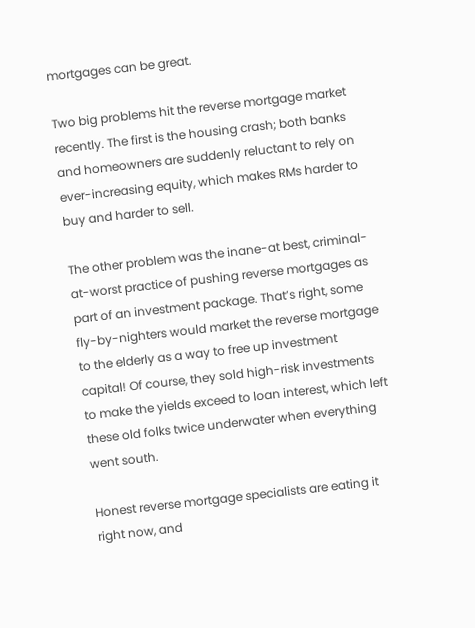mortgages can be great.

Two big problems hit the reverse mortgage market recently. The first is the housing crash; both banks and homeowners are suddenly reluctant to rely on ever-increasing equity, which makes RMs harder to buy and harder to sell.

The other problem was the inane-at best, criminal-at-worst practice of pushing reverse mortgages as part of an investment package. That’s right, some fly-by-nighters would market the reverse mortgage to the elderly as a way to free up investment capital! Of course, they sold high-risk investments to make the yields exceed to loan interest, which left these old folks twice underwater when everything went south.

Honest reverse mortgage specialists are eating it right now, and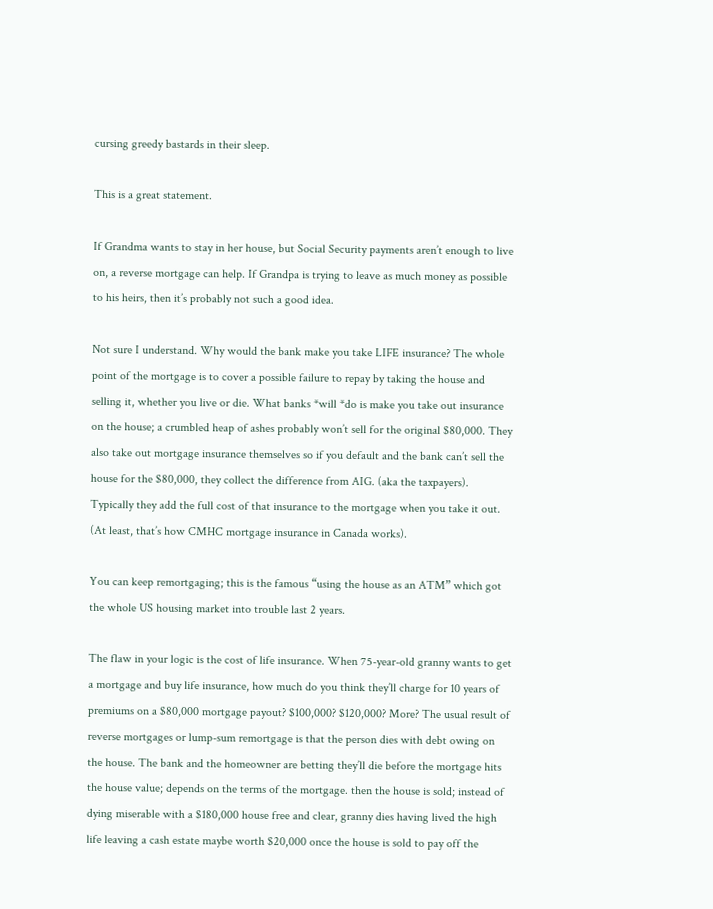cursing greedy bastards in their sleep.

This is a great statement.

If Grandma wants to stay in her house, but Social Security payments aren’t enough to live on, a reverse mortgage can help. If Grandpa is trying to leave as much money as possible to his heirs, then it’s probably not such a good idea.

Not sure I understand. Why would the bank make you take LIFE insurance? The whole point of the mortgage is to cover a possible failure to repay by taking the house and selling it, whether you live or die. What banks *will *do is make you take out insurance on the house; a crumbled heap of ashes probably won’t sell for the original $80,000. They also take out mortgage insurance themselves so if you default and the bank can’t sell the house for the $80,000, they collect the difference from AIG. (aka the taxpayers). Typically they add the full cost of that insurance to the mortgage when you take it out. (At least, that’s how CMHC mortgage insurance in Canada works).

You can keep remortgaging; this is the famous “using the house as an ATM” which got the whole US housing market into trouble last 2 years.

The flaw in your logic is the cost of life insurance. When 75-year-old granny wants to get a mortgage and buy life insurance, how much do you think they’ll charge for 10 years of premiums on a $80,000 mortgage payout? $100,000? $120,000? More? The usual result of reverse mortgages or lump-sum remortgage is that the person dies with debt owing on the house. The bank and the homeowner are betting they’ll die before the mortgage hits the house value; depends on the terms of the mortgage. then the house is sold; instead of dying miserable with a $180,000 house free and clear, granny dies having lived the high life leaving a cash estate maybe worth $20,000 once the house is sold to pay off the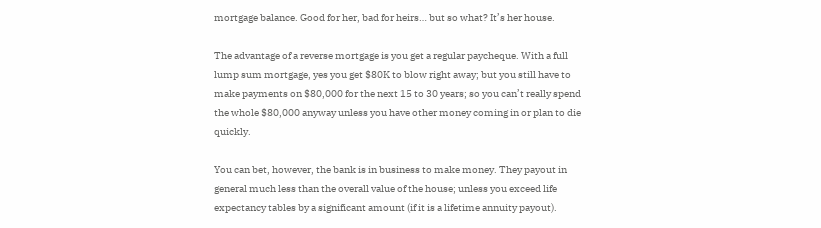mortgage balance. Good for her, bad for heirs… but so what? It’s her house.

The advantage of a reverse mortgage is you get a regular paycheque. With a full lump sum mortgage, yes you get $80K to blow right away; but you still have to make payments on $80,000 for the next 15 to 30 years; so you can’t really spend the whole $80,000 anyway unless you have other money coming in or plan to die quickly.

You can bet, however, the bank is in business to make money. They payout in general much less than the overall value of the house; unless you exceed life expectancy tables by a significant amount (if it is a lifetime annuity payout).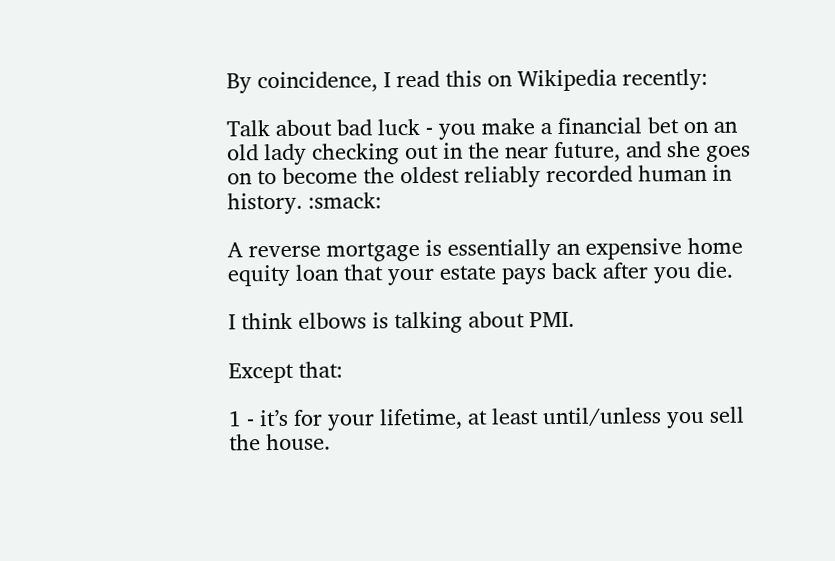By coincidence, I read this on Wikipedia recently:

Talk about bad luck - you make a financial bet on an old lady checking out in the near future, and she goes on to become the oldest reliably recorded human in history. :smack:

A reverse mortgage is essentially an expensive home equity loan that your estate pays back after you die.

I think elbows is talking about PMI.

Except that:

1 - it’s for your lifetime, at least until/unless you sell the house.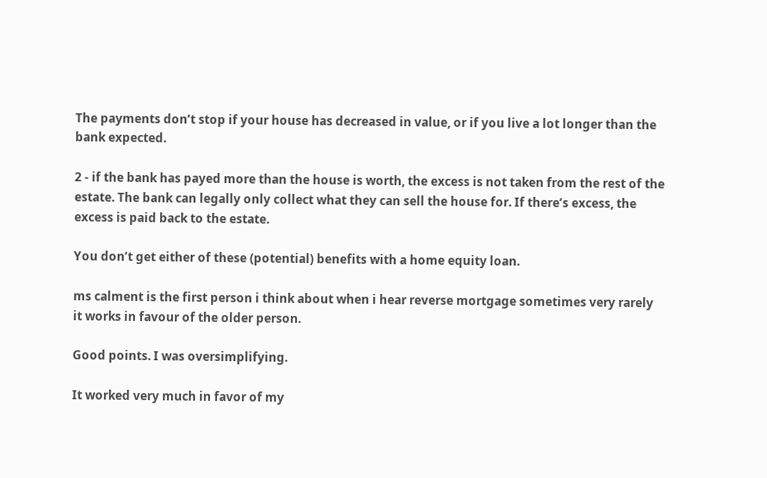The payments don’t stop if your house has decreased in value, or if you live a lot longer than the bank expected.

2 - if the bank has payed more than the house is worth, the excess is not taken from the rest of the estate. The bank can legally only collect what they can sell the house for. If there’s excess, the excess is paid back to the estate.

You don’t get either of these (potential) benefits with a home equity loan.

ms calment is the first person i think about when i hear reverse mortgage sometimes very rarely it works in favour of the older person.

Good points. I was oversimplifying.

It worked very much in favor of my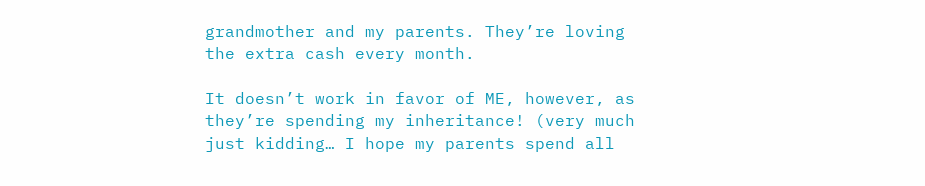grandmother and my parents. They’re loving the extra cash every month.

It doesn’t work in favor of ME, however, as they’re spending my inheritance! (very much just kidding… I hope my parents spend all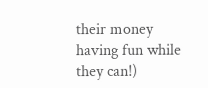their money having fun while they can!)